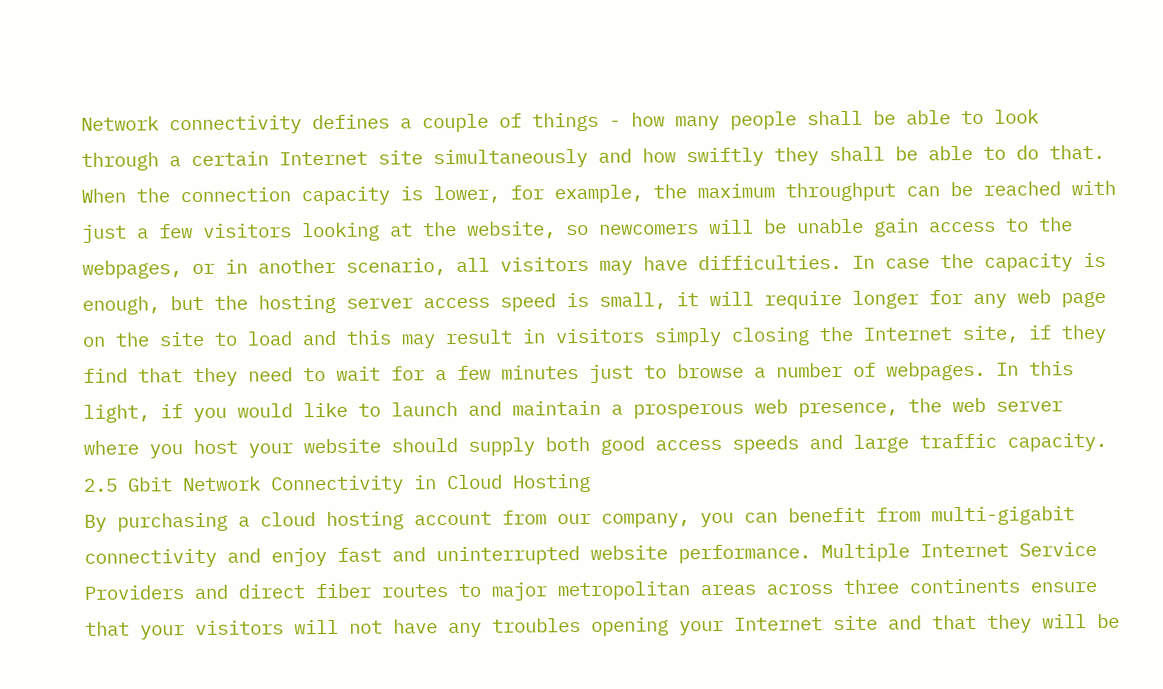Network connectivity defines a couple of things - how many people shall be able to look through a certain Internet site simultaneously and how swiftly they shall be able to do that. When the connection capacity is lower, for example, the maximum throughput can be reached with just a few visitors looking at the website, so newcomers will be unable gain access to the webpages, or in another scenario, all visitors may have difficulties. In case the capacity is enough, but the hosting server access speed is small, it will require longer for any web page on the site to load and this may result in visitors simply closing the Internet site, if they find that they need to wait for a few minutes just to browse a number of webpages. In this light, if you would like to launch and maintain a prosperous web presence, the web server where you host your website should supply both good access speeds and large traffic capacity.
2.5 Gbit Network Connectivity in Cloud Hosting
By purchasing a cloud hosting account from our company, you can benefit from multi-gigabit connectivity and enjoy fast and uninterrupted website performance. Multiple Internet Service Providers and direct fiber routes to major metropolitan areas across three continents ensure that your visitors will not have any troubles opening your Internet site and that they will be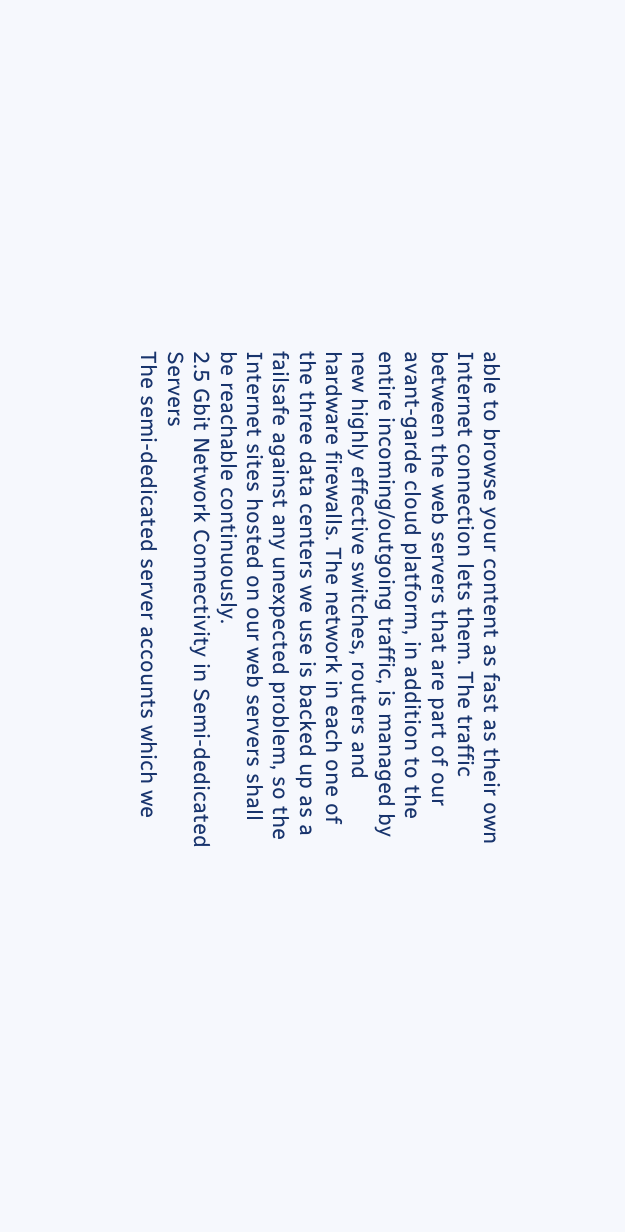able to browse your content as fast as their own Internet connection lets them. The traffic between the web servers that are part of our avant-garde cloud platform, in addition to the entire incoming/outgoing traffic, is managed by new highly effective switches, routers and hardware firewalls. The network in each one of the three data centers we use is backed up as a failsafe against any unexpected problem, so the Internet sites hosted on our web servers shall be reachable continuously.
2.5 Gbit Network Connectivity in Semi-dedicated Servers
The semi-dedicated server accounts which we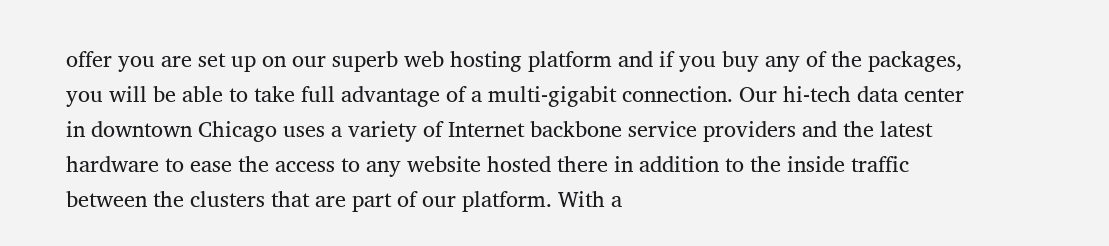offer you are set up on our superb web hosting platform and if you buy any of the packages, you will be able to take full advantage of a multi-gigabit connection. Our hi-tech data center in downtown Chicago uses a variety of Internet backbone service providers and the latest hardware to ease the access to any website hosted there in addition to the inside traffic between the clusters that are part of our platform. With a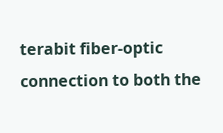terabit fiber-optic connection to both the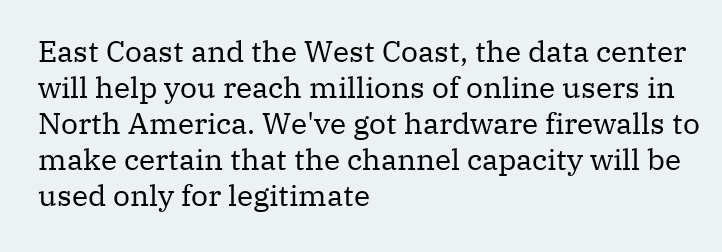East Coast and the West Coast, the data center will help you reach millions of online users in North America. We've got hardware firewalls to make certain that the channel capacity will be used only for legitimate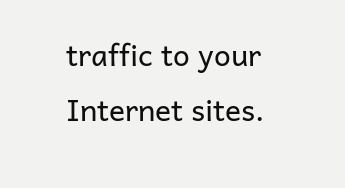traffic to your Internet sites.